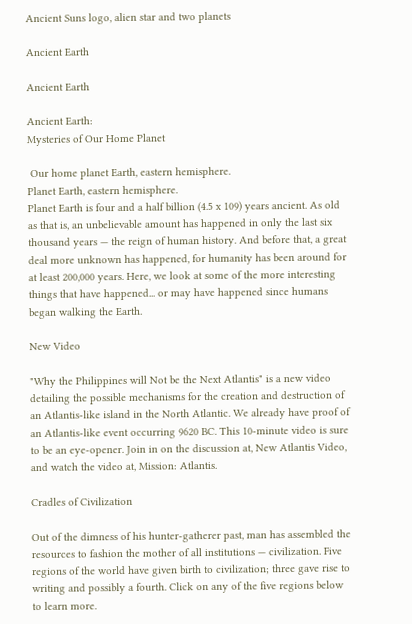Ancient Suns logo, alien star and two planets

Ancient Earth

Ancient Earth

Ancient Earth:
Mysteries of Our Home Planet

 Our home planet Earth, eastern hemisphere.
Planet Earth, eastern hemisphere.
Planet Earth is four and a half billion (4.5 x 109) years ancient. As old as that is, an unbelievable amount has happened in only the last six thousand years — the reign of human history. And before that, a great deal more unknown has happened, for humanity has been around for at least 200,000 years. Here, we look at some of the more interesting things that have happened... or may have happened since humans began walking the Earth.

New Video

"Why the Philippines will Not be the Next Atlantis" is a new video detailing the possible mechanisms for the creation and destruction of an Atlantis-like island in the North Atlantic. We already have proof of an Atlantis-like event occurring 9620 BC. This 10-minute video is sure to be an eye-opener. Join in on the discussion at, New Atlantis Video, and watch the video at, Mission: Atlantis.

Cradles of Civilization

Out of the dimness of his hunter-gatherer past, man has assembled the resources to fashion the mother of all institutions — civilization. Five regions of the world have given birth to civilization; three gave rise to writing and possibly a fourth. Click on any of the five regions below to learn more.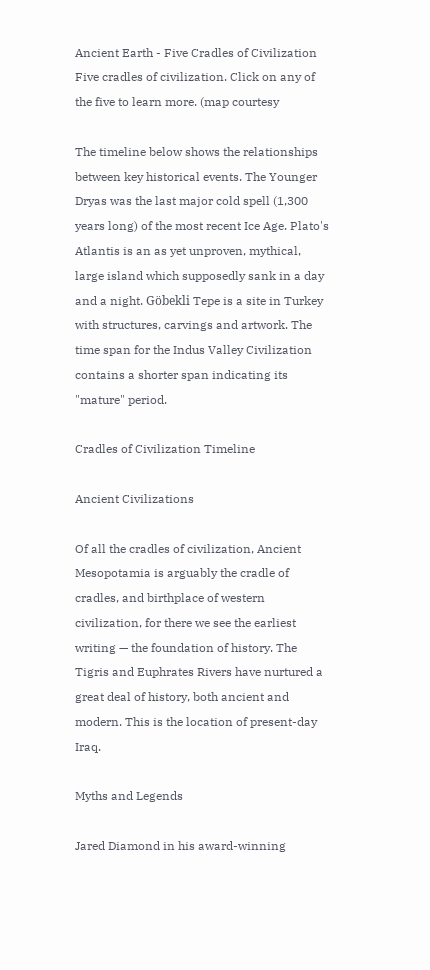Ancient Earth - Five Cradles of Civilization
Five cradles of civilization. Click on any of the five to learn more. (map courtesy

The timeline below shows the relationships between key historical events. The Younger Dryas was the last major cold spell (1,300 years long) of the most recent Ice Age. Plato's Atlantis is an as yet unproven, mythical, large island which supposedly sank in a day and a night. Göbekli Tepe is a site in Turkey with structures, carvings and artwork. The time span for the Indus Valley Civilization contains a shorter span indicating its "mature" period.

Cradles of Civilization Timeline

Ancient Civilizations

Of all the cradles of civilization, Ancient Mesopotamia is arguably the cradle of cradles, and birthplace of western civilization, for there we see the earliest writing — the foundation of history. The Tigris and Euphrates Rivers have nurtured a great deal of history, both ancient and modern. This is the location of present-day Iraq.

Myths and Legends

Jared Diamond in his award-winning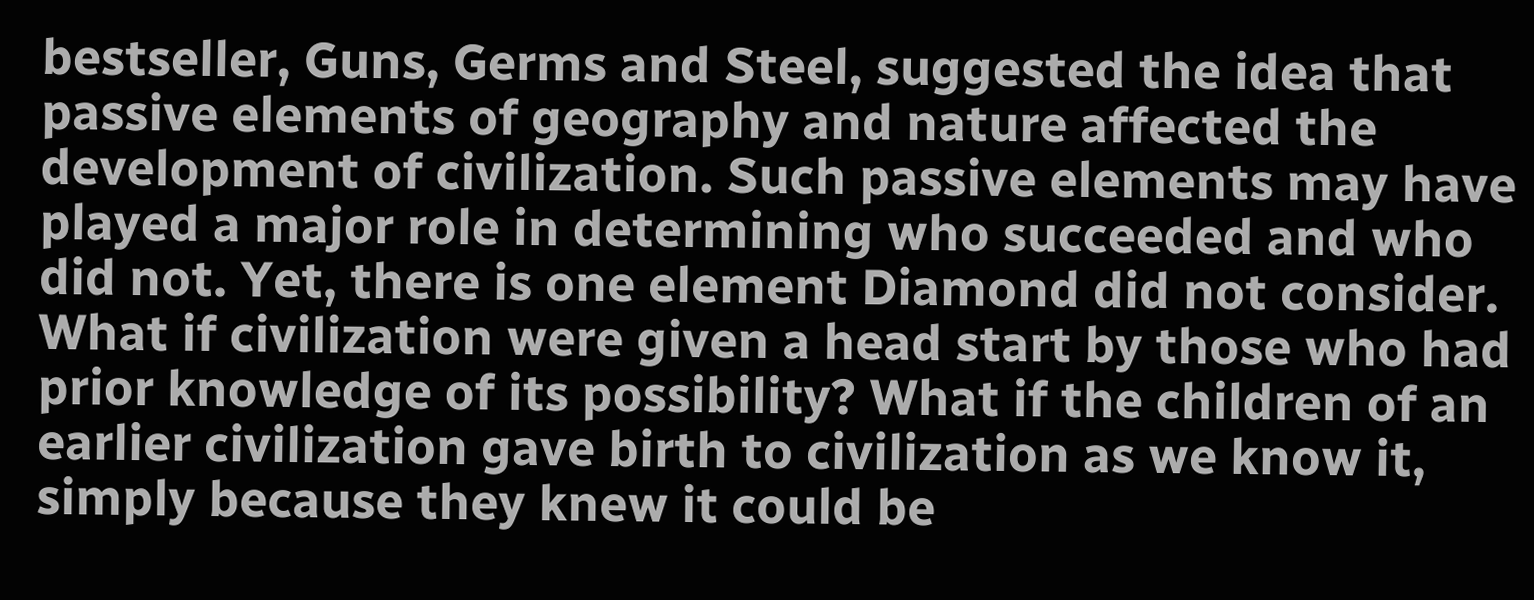bestseller, Guns, Germs and Steel, suggested the idea that passive elements of geography and nature affected the development of civilization. Such passive elements may have played a major role in determining who succeeded and who did not. Yet, there is one element Diamond did not consider. What if civilization were given a head start by those who had prior knowledge of its possibility? What if the children of an earlier civilization gave birth to civilization as we know it, simply because they knew it could be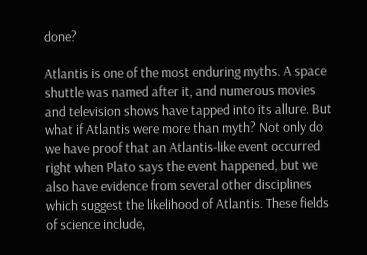done?

Atlantis is one of the most enduring myths. A space shuttle was named after it, and numerous movies and television shows have tapped into its allure. But what if Atlantis were more than myth? Not only do we have proof that an Atlantis-like event occurred right when Plato says the event happened, but we also have evidence from several other disciplines which suggest the likelihood of Atlantis. These fields of science include,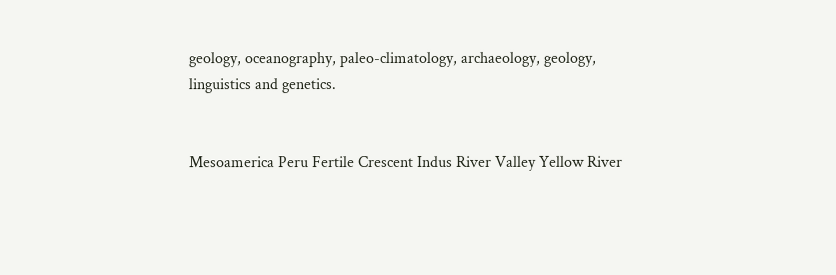geology, oceanography, paleo-climatology, archaeology, geology, linguistics and genetics.


Mesoamerica Peru Fertile Crescent Indus River Valley Yellow River